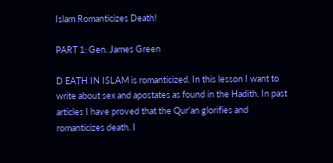Islam Romanticizes Death!

PART 1: Gen. James Green

D EATH IN ISLAM is romanticized. In this lesson I want to write about sex and apostates as found in the Hadith. In past articles I have proved that the Qur’an glorifies and romanticizes death. I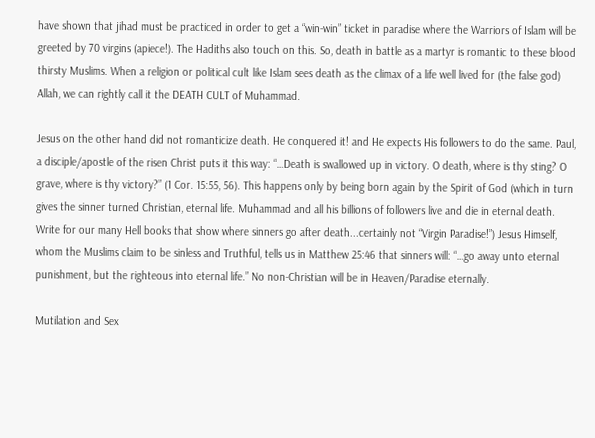have shown that jihad must be practiced in order to get a “win-win” ticket in paradise where the Warriors of Islam will be greeted by 70 virgins (apiece!). The Hadiths also touch on this. So, death in battle as a martyr is romantic to these blood thirsty Muslims. When a religion or political cult like Islam sees death as the climax of a life well lived for (the false god) Allah, we can rightly call it the DEATH CULT of Muhammad.

Jesus on the other hand did not romanticize death. He conquered it! and He expects His followers to do the same. Paul, a disciple/apostle of the risen Christ puts it this way: “…Death is swallowed up in victory. O death, where is thy sting? O grave, where is thy victory?” (1 Cor. 15:55, 56). This happens only by being born again by the Spirit of God (which in turn gives the sinner turned Christian, eternal life. Muhammad and all his billions of followers live and die in eternal death. Write for our many Hell books that show where sinners go after death...certainly not “Virgin Paradise!”) Jesus Himself, whom the Muslims claim to be sinless and Truthful, tells us in Matthew 25:46 that sinners will: “…go away unto eternal punishment, but the righteous into eternal life.” No non-Christian will be in Heaven/Paradise eternally.

Mutilation and Sex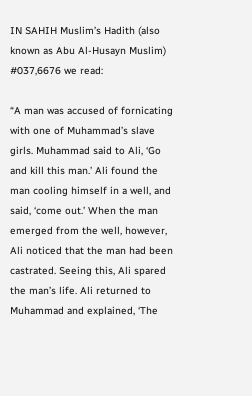IN SAHIH Muslim’s Hadith (also known as Abu Al-Husayn Muslim) #037,6676 we read:

“A man was accused of fornicating with one of Muhammad’s slave girls. Muhammad said to Ali, ‘Go and kill this man.’ Ali found the man cooling himself in a well, and said, ‘come out.’ When the man emerged from the well, however, Ali noticed that the man had been castrated. Seeing this, Ali spared the man’s life. Ali returned to Muhammad and explained, ‘The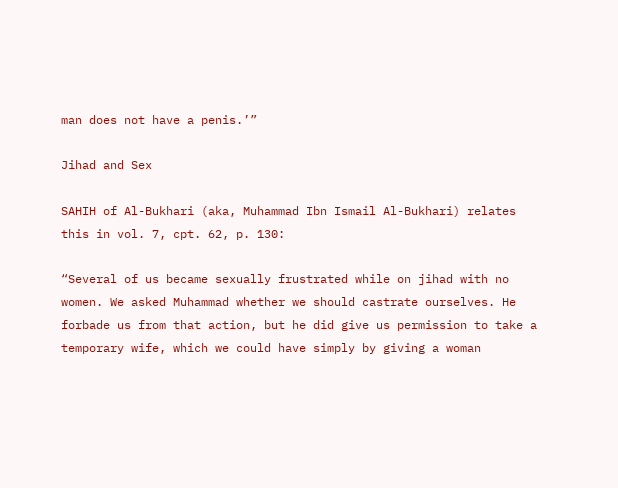man does not have a penis.’”

Jihad and Sex

SAHIH of Al-Bukhari (aka, Muhammad Ibn Ismail Al-Bukhari) relates this in vol. 7, cpt. 62, p. 130:

“Several of us became sexually frustrated while on jihad with no women. We asked Muhammad whether we should castrate ourselves. He forbade us from that action, but he did give us permission to take a temporary wife, which we could have simply by giving a woman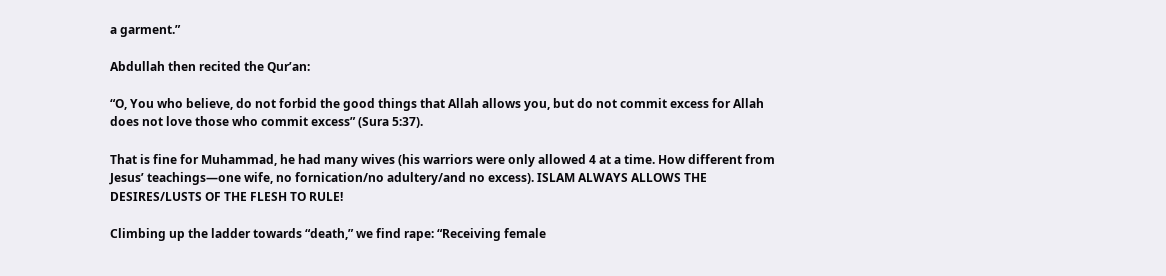a garment.”

Abdullah then recited the Qur’an:

“O, You who believe, do not forbid the good things that Allah allows you, but do not commit excess for Allah does not love those who commit excess” (Sura 5:37).

That is fine for Muhammad, he had many wives (his warriors were only allowed 4 at a time. How different from Jesus’ teachings—one wife, no fornication/no adultery/and no excess). ISLAM ALWAYS ALLOWS THE DESIRES/LUSTS OF THE FLESH TO RULE!

Climbing up the ladder towards “death,” we find rape: “Receiving female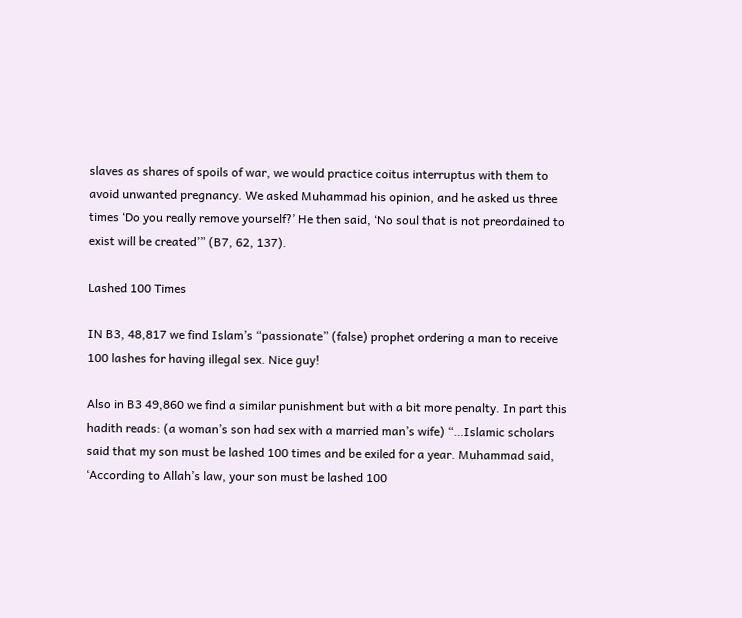slaves as shares of spoils of war, we would practice coitus interruptus with them to avoid unwanted pregnancy. We asked Muhammad his opinion, and he asked us three times ‘Do you really remove yourself?’ He then said, ‘No soul that is not preordained to exist will be created’” (B7, 62, 137).

Lashed 100 Times

IN B3, 48,817 we find Islam’s “passionate” (false) prophet ordering a man to receive 100 lashes for having illegal sex. Nice guy!

Also in B3 49,860 we find a similar punishment but with a bit more penalty. In part this hadith reads: (a woman’s son had sex with a married man’s wife) “…Islamic scholars said that my son must be lashed 100 times and be exiled for a year. Muhammad said, ‘According to Allah’s law, your son must be lashed 100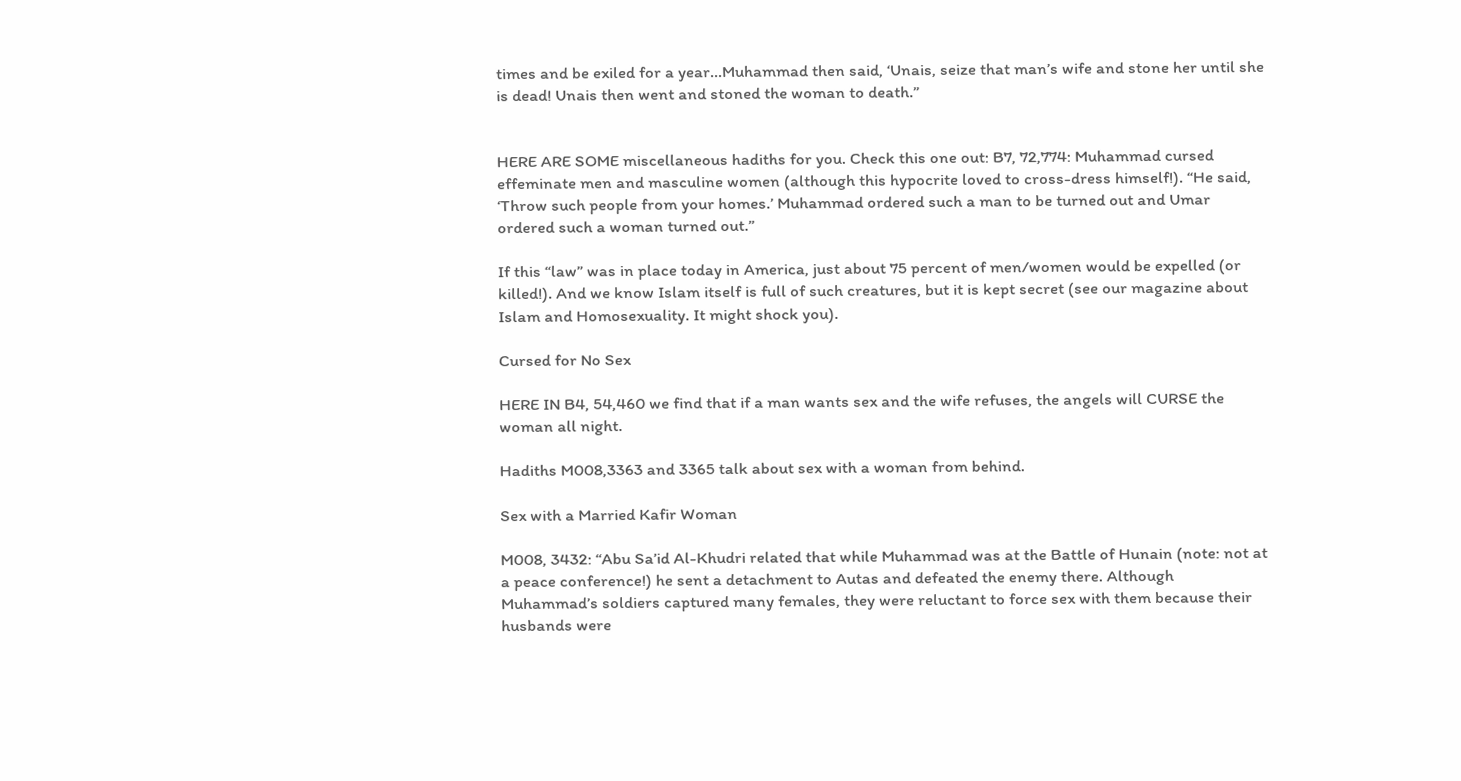times and be exiled for a year…Muhammad then said, ‘Unais, seize that man’s wife and stone her until she is dead! Unais then went and stoned the woman to death.”


HERE ARE SOME miscellaneous hadiths for you. Check this one out: B7, 72,774: Muhammad cursed effeminate men and masculine women (although this hypocrite loved to cross-dress himself!). “He said, ‘Throw such people from your homes.’ Muhammad ordered such a man to be turned out and Umar ordered such a woman turned out.”

If this “law” was in place today in America, just about 75 percent of men/women would be expelled (or killed!). And we know Islam itself is full of such creatures, but it is kept secret (see our magazine about Islam and Homosexuality. It might shock you).

Cursed for No Sex

HERE IN B4, 54,460 we find that if a man wants sex and the wife refuses, the angels will CURSE the woman all night.

Hadiths M008,3363 and 3365 talk about sex with a woman from behind.

Sex with a Married Kafir Woman

M008, 3432: “Abu Sa’id Al-Khudri related that while Muhammad was at the Battle of Hunain (note: not at a peace conference!) he sent a detachment to Autas and defeated the enemy there. Although Muhammad’s soldiers captured many females, they were reluctant to force sex with them because their husbands were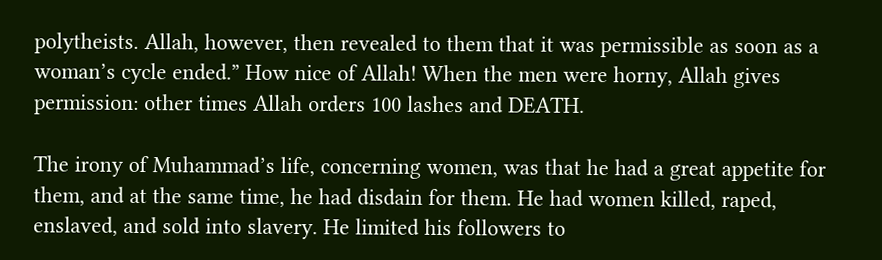polytheists. Allah, however, then revealed to them that it was permissible as soon as a woman’s cycle ended.” How nice of Allah! When the men were horny, Allah gives permission: other times Allah orders 100 lashes and DEATH.

The irony of Muhammad’s life, concerning women, was that he had a great appetite for them, and at the same time, he had disdain for them. He had women killed, raped, enslaved, and sold into slavery. He limited his followers to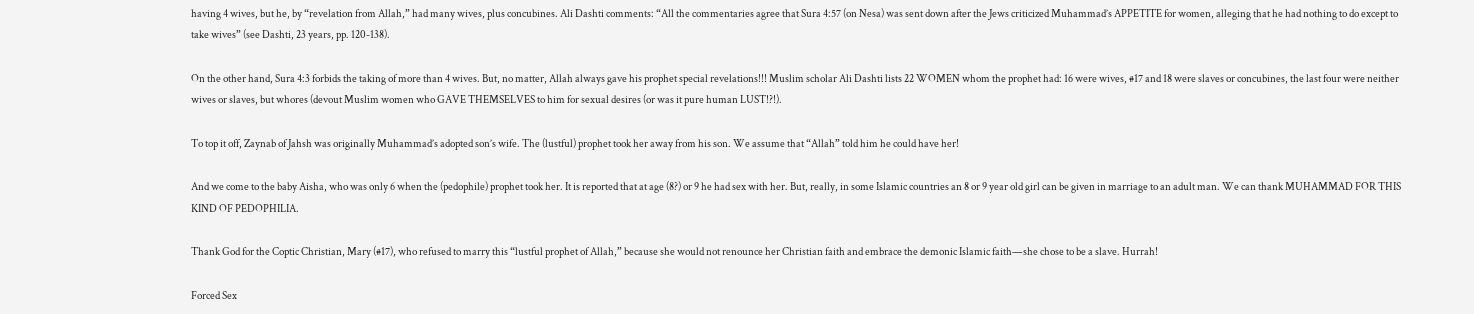having 4 wives, but he, by “revelation from Allah,” had many wives, plus concubines. Ali Dashti comments: “All the commentaries agree that Sura 4:57 (on Nesa) was sent down after the Jews criticized Muhammad’s APPETITE for women, alleging that he had nothing to do except to take wives” (see Dashti, 23 years, pp. 120-138).

On the other hand, Sura 4:3 forbids the taking of more than 4 wives. But, no matter, Allah always gave his prophet special revelations!!! Muslim scholar Ali Dashti lists 22 WOMEN whom the prophet had: 16 were wives, #17 and 18 were slaves or concubines, the last four were neither wives or slaves, but whores (devout Muslim women who GAVE THEMSELVES to him for sexual desires (or was it pure human LUST!?!).

To top it off, Zaynab of Jahsh was originally Muhammad’s adopted son’s wife. The (lustful) prophet took her away from his son. We assume that “Allah” told him he could have her!

And we come to the baby Aisha, who was only 6 when the (pedophile) prophet took her. It is reported that at age (8?) or 9 he had sex with her. But, really, in some Islamic countries an 8 or 9 year old girl can be given in marriage to an adult man. We can thank MUHAMMAD FOR THIS KIND OF PEDOPHILIA.

Thank God for the Coptic Christian, Mary (#17), who refused to marry this “lustful prophet of Allah,” because she would not renounce her Christian faith and embrace the demonic Islamic faith—she chose to be a slave. Hurrah!

Forced Sex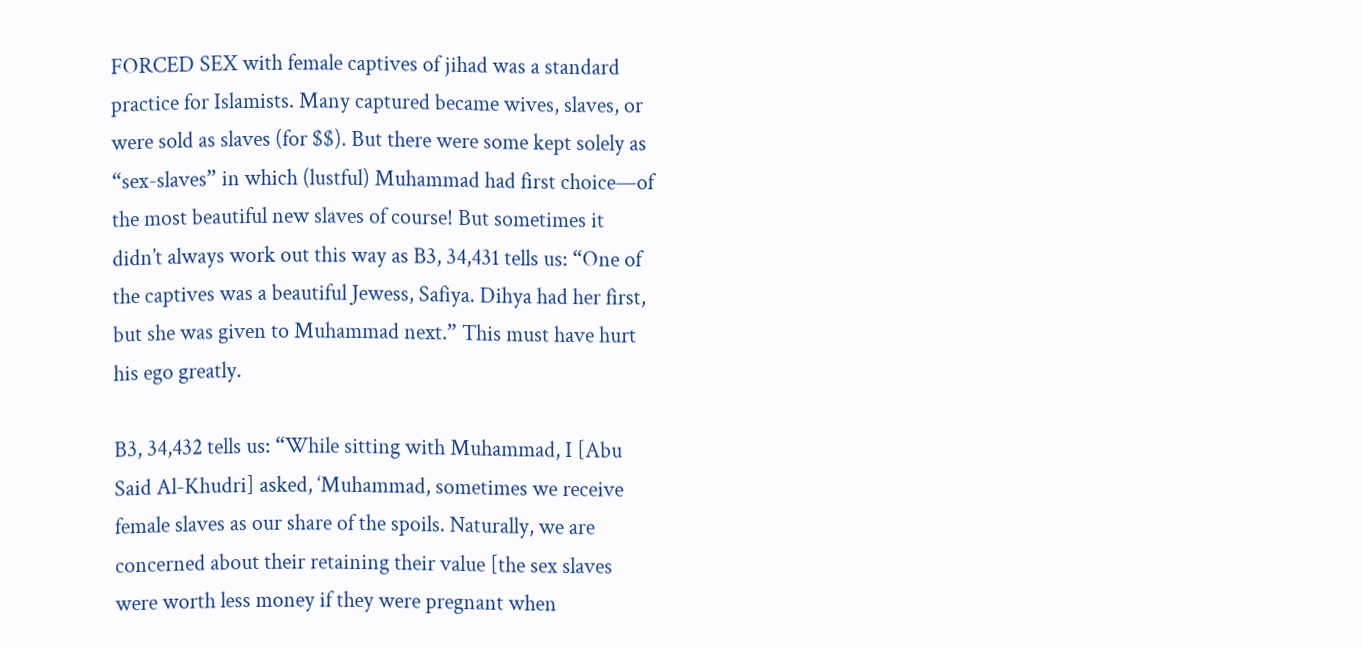FORCED SEX with female captives of jihad was a standard practice for Islamists. Many captured became wives, slaves, or were sold as slaves (for $$). But there were some kept solely as “sex-slaves” in which (lustful) Muhammad had first choice—of the most beautiful new slaves of course! But sometimes it didn’t always work out this way as B3, 34,431 tells us: “One of the captives was a beautiful Jewess, Safiya. Dihya had her first, but she was given to Muhammad next.” This must have hurt his ego greatly.

B3, 34,432 tells us: “While sitting with Muhammad, I [Abu Said Al-Khudri] asked, ‘Muhammad, sometimes we receive female slaves as our share of the spoils. Naturally, we are concerned about their retaining their value [the sex slaves were worth less money if they were pregnant when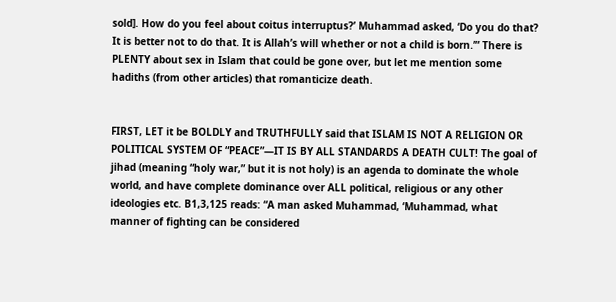sold]. How do you feel about coitus interruptus?’ Muhammad asked, ‘Do you do that? It is better not to do that. It is Allah’s will whether or not a child is born.’” There is PLENTY about sex in Islam that could be gone over, but let me mention some hadiths (from other articles) that romanticize death.


FIRST, LET it be BOLDLY and TRUTHFULLY said that ISLAM IS NOT A RELIGION OR POLITICAL SYSTEM OF “PEACE”—IT IS BY ALL STANDARDS A DEATH CULT! The goal of jihad (meaning “holy war,” but it is not holy) is an agenda to dominate the whole world, and have complete dominance over ALL political, religious or any other ideologies etc. B1,3,125 reads: “A man asked Muhammad, ‘Muhammad, what manner of fighting can be considered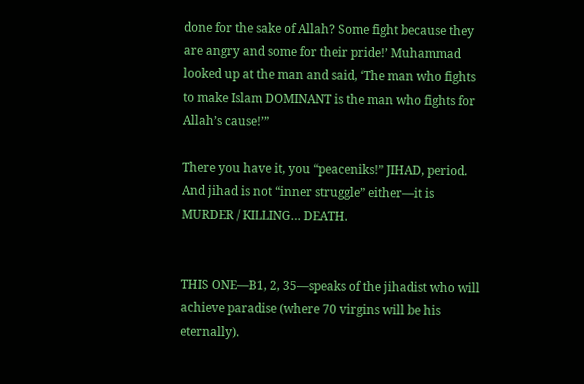done for the sake of Allah? Some fight because they are angry and some for their pride!’ Muhammad looked up at the man and said, ‘The man who fights to make Islam DOMINANT is the man who fights for Allah’s cause!’”

There you have it, you “peaceniks!” JIHAD, period. And jihad is not “inner struggle” either—it is MURDER / KILLING… DEATH.


THIS ONE—B1, 2, 35—speaks of the jihadist who will achieve paradise (where 70 virgins will be his eternally).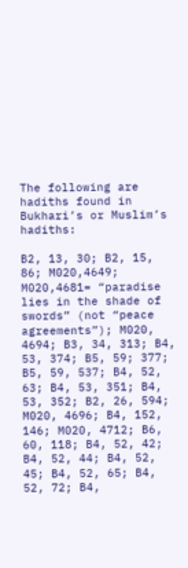The following are hadiths found in Bukhari’s or Muslim’s hadiths:

B2, 13, 30; B2, 15, 86; M020,4649; M020,4681= “paradise lies in the shade of swords” (not “peace agreements”); M020, 4694; B3, 34, 313; B4, 53, 374; B5, 59; 377; B5, 59, 537; B4, 52, 63; B4, 53, 351; B4, 53, 352; B2, 26, 594; M020, 4696; B4, 152, 146; M020, 4712; B6, 60, 118; B4, 52, 42; B4, 52, 44; B4, 52, 45; B4, 52, 65; B4, 52, 72; B4,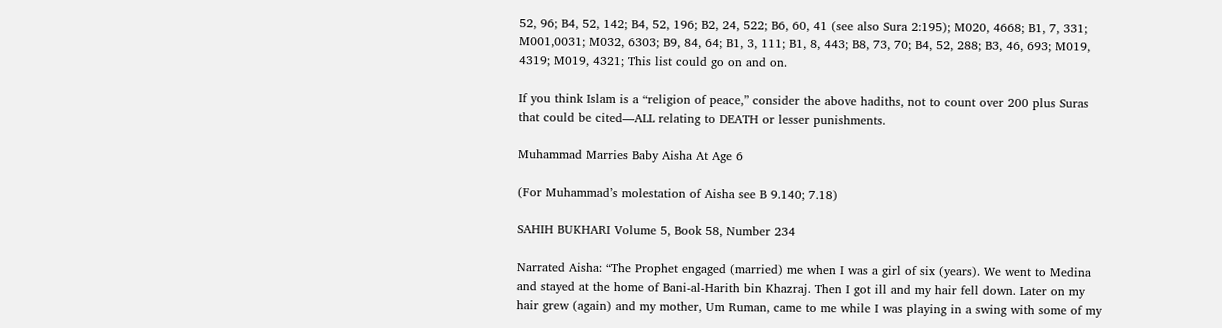52, 96; B4, 52, 142; B4, 52, 196; B2, 24, 522; B6, 60, 41 (see also Sura 2:195); M020, 4668; B1, 7, 331; M001,0031; M032, 6303; B9, 84, 64; B1, 3, 111; B1, 8, 443; B8, 73, 70; B4, 52, 288; B3, 46, 693; M019, 4319; M019, 4321; This list could go on and on.

If you think Islam is a “religion of peace,” consider the above hadiths, not to count over 200 plus Suras that could be cited—ALL relating to DEATH or lesser punishments.

Muhammad Marries Baby Aisha At Age 6

(For Muhammad’s molestation of Aisha see B 9.140; 7.18)

SAHIH BUKHARI Volume 5, Book 58, Number 234

Narrated Aisha: “The Prophet engaged (married) me when I was a girl of six (years). We went to Medina and stayed at the home of Bani-al-Harith bin Khazraj. Then I got ill and my hair fell down. Later on my hair grew (again) and my mother, Um Ruman, came to me while I was playing in a swing with some of my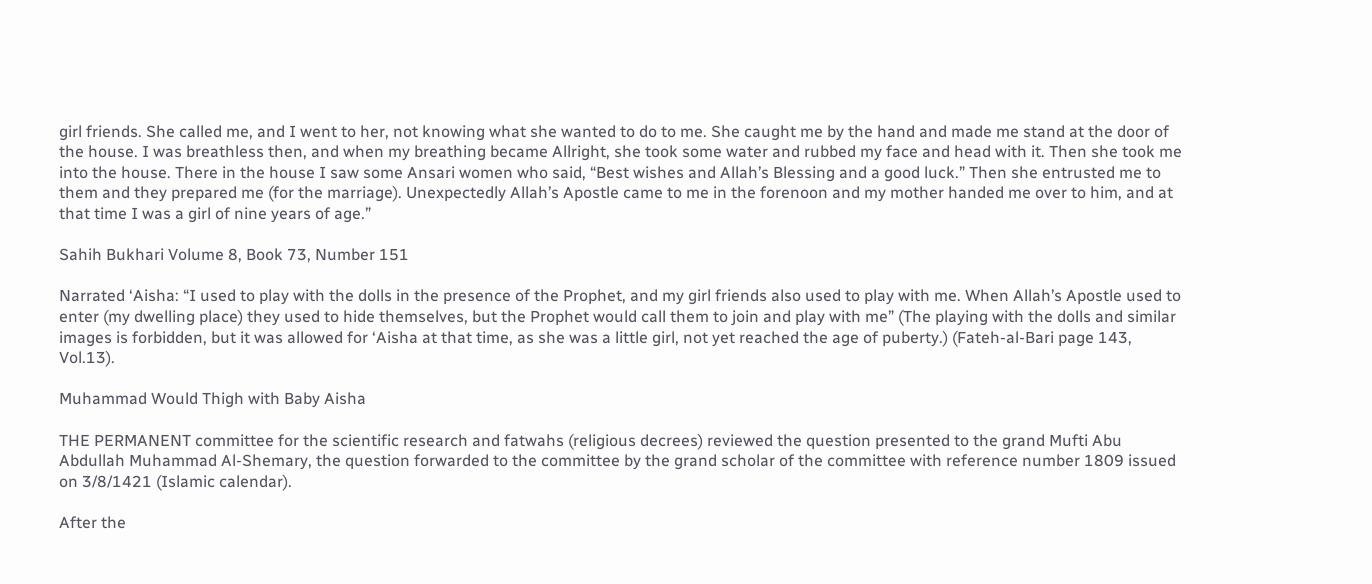girl friends. She called me, and I went to her, not knowing what she wanted to do to me. She caught me by the hand and made me stand at the door of the house. I was breathless then, and when my breathing became Allright, she took some water and rubbed my face and head with it. Then she took me into the house. There in the house I saw some Ansari women who said, “Best wishes and Allah’s Blessing and a good luck.” Then she entrusted me to them and they prepared me (for the marriage). Unexpectedly Allah’s Apostle came to me in the forenoon and my mother handed me over to him, and at that time I was a girl of nine years of age.”

Sahih Bukhari Volume 8, Book 73, Number 151

Narrated ‘Aisha: “I used to play with the dolls in the presence of the Prophet, and my girl friends also used to play with me. When Allah’s Apostle used to enter (my dwelling place) they used to hide themselves, but the Prophet would call them to join and play with me” (The playing with the dolls and similar images is forbidden, but it was allowed for ‘Aisha at that time, as she was a little girl, not yet reached the age of puberty.) (Fateh-al-Bari page 143, Vol.13).

Muhammad Would Thigh with Baby Aisha

THE PERMANENT committee for the scientific research and fatwahs (religious decrees) reviewed the question presented to the grand Mufti Abu Abdullah Muhammad Al-Shemary, the question forwarded to the committee by the grand scholar of the committee with reference number 1809 issued on 3/8/1421 (Islamic calendar).

After the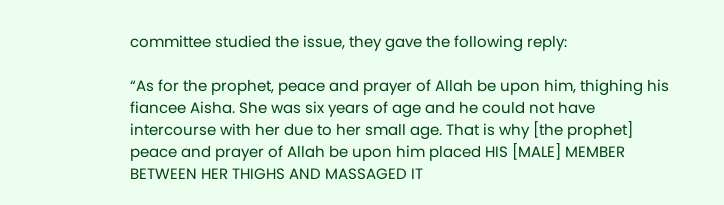committee studied the issue, they gave the following reply:

“As for the prophet, peace and prayer of Allah be upon him, thighing his fiancee Aisha. She was six years of age and he could not have intercourse with her due to her small age. That is why [the prophet] peace and prayer of Allah be upon him placed HIS [MALE] MEMBER BETWEEN HER THIGHS AND MASSAGED IT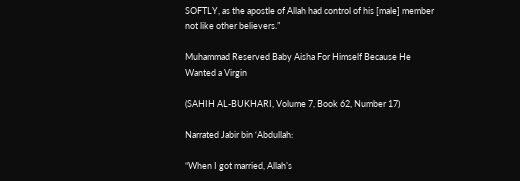SOFTLY, as the apostle of Allah had control of his [male] member not like other believers.”

Muhammad Reserved Baby Aisha For Himself Because He Wanted a Virgin

(SAHIH AL-BUKHARI, Volume 7, Book 62, Number 17)

Narrated Jabir bin ‘Abdullah:

“When I got married, Allah’s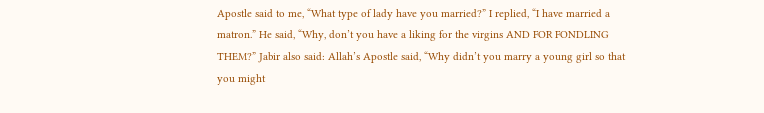Apostle said to me, “What type of lady have you married?” I replied, “I have married a matron.” He said, “Why, don’t you have a liking for the virgins AND FOR FONDLING THEM?” Jabir also said: Allah’s Apostle said, “Why didn’t you marry a young girl so that you might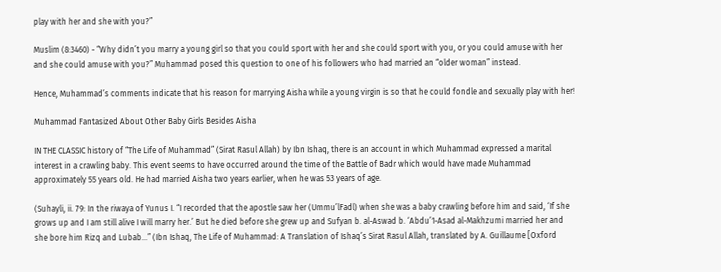play with her and she with you?”

Muslim (8:3460) - “Why didn’t you marry a young girl so that you could sport with her and she could sport with you, or you could amuse with her and she could amuse with you?” Muhammad posed this question to one of his followers who had married an “older woman” instead.

Hence, Muhammad’s comments indicate that his reason for marrying Aisha while a young virgin is so that he could fondle and sexually play with her!

Muhammad Fantasized About Other Baby Girls Besides Aisha

IN THE CLASSIC history of “The Life of Muhammad” (Sirat Rasul Allah) by Ibn Ishaq, there is an account in which Muhammad expressed a marital interest in a crawling baby. This event seems to have occurred around the time of the Battle of Badr which would have made Muhammad approximately 55 years old. He had married Aisha two years earlier, when he was 53 years of age.

(Suhayli, ii. 79: In the riwaya of Yunus I. “I recorded that the apostle saw her (Ummu’lFadl) when she was a baby crawling before him and said, ‘If she grows up and I am still alive I will marry her.’ But he died before she grew up and Sufyan b. al-Aswad b. ‘Abdu’1-Asad al-Makhzumi married her and she bore him Rizq and Lubab...” (Ibn Ishaq, The Life of Muhammad: A Translation of Ishaq’s Sirat Rasul Allah, translated by A. Guillaume [Oxford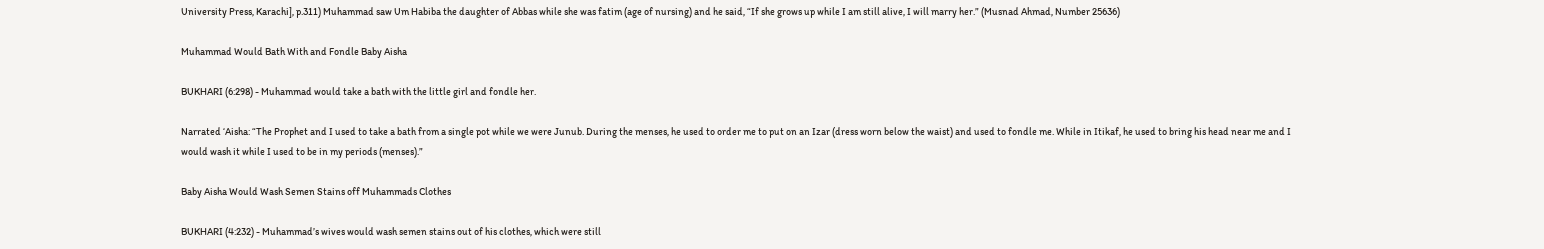University Press, Karachi], p.311) Muhammad saw Um Habiba the daughter of Abbas while she was fatim (age of nursing) and he said, “If she grows up while I am still alive, I will marry her.” (Musnad Ahmad, Number 25636)

Muhammad Would Bath With and Fondle Baby Aisha

BUKHARI (6:298) - Muhammad would take a bath with the little girl and fondle her.

Narrated ‘Aisha: “The Prophet and I used to take a bath from a single pot while we were Junub. During the menses, he used to order me to put on an Izar (dress worn below the waist) and used to fondle me. While in Itikaf, he used to bring his head near me and I would wash it while I used to be in my periods (menses).”

Baby Aisha Would Wash Semen Stains off Muhammads Clothes

BUKHARI (4:232) - Muhammad’s wives would wash semen stains out of his clothes, which were still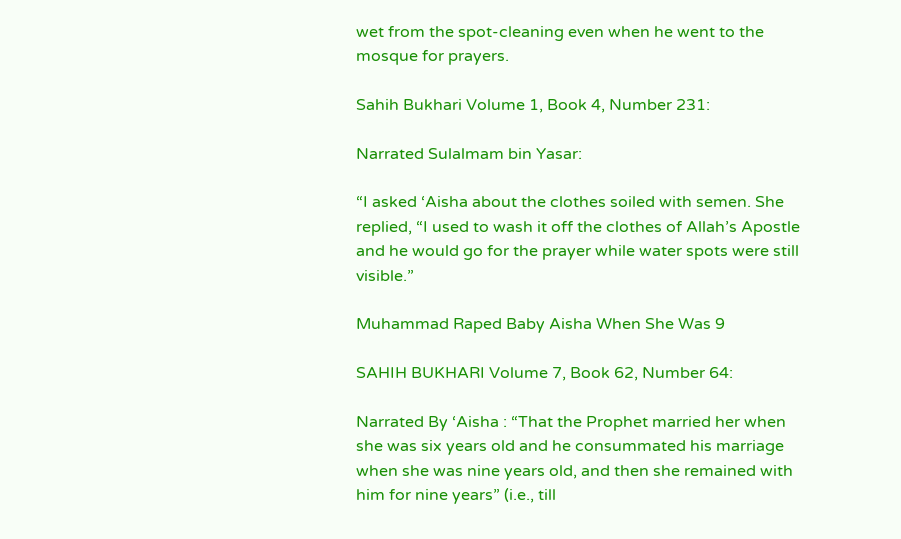wet from the spot-cleaning even when he went to the mosque for prayers.

Sahih Bukhari Volume 1, Book 4, Number 231:

Narrated Sulalmam bin Yasar:

“I asked ‘Aisha about the clothes soiled with semen. She replied, “I used to wash it off the clothes of Allah’s Apostle and he would go for the prayer while water spots were still visible.”

Muhammad Raped Baby Aisha When She Was 9

SAHIH BUKHARI Volume 7, Book 62, Number 64:

Narrated By ‘Aisha : “That the Prophet married her when she was six years old and he consummated his marriage when she was nine years old, and then she remained with him for nine years” (i.e., till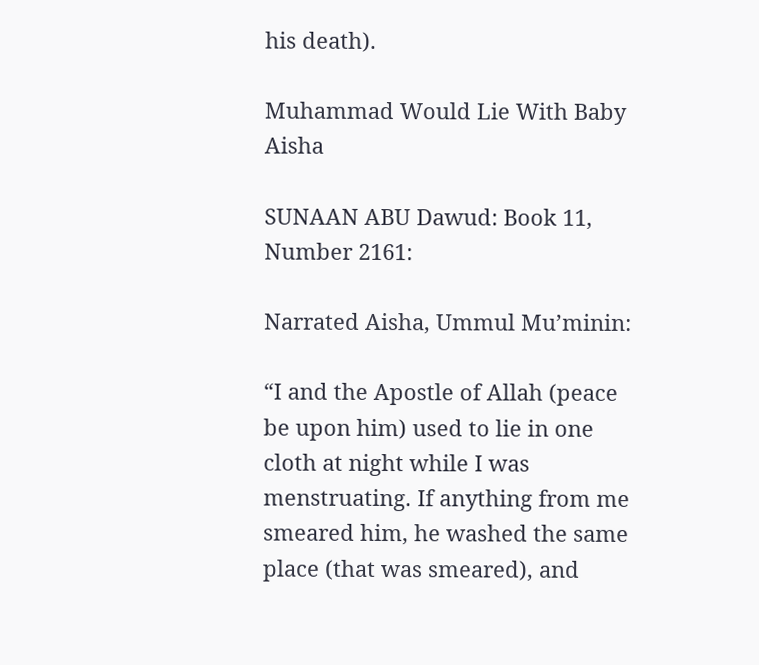his death).

Muhammad Would Lie With Baby Aisha

SUNAAN ABU Dawud: Book 11, Number 2161:

Narrated Aisha, Ummul Mu’minin:

“I and the Apostle of Allah (peace be upon him) used to lie in one cloth at night while I was menstruating. If anything from me smeared him, he washed the same place (that was smeared), and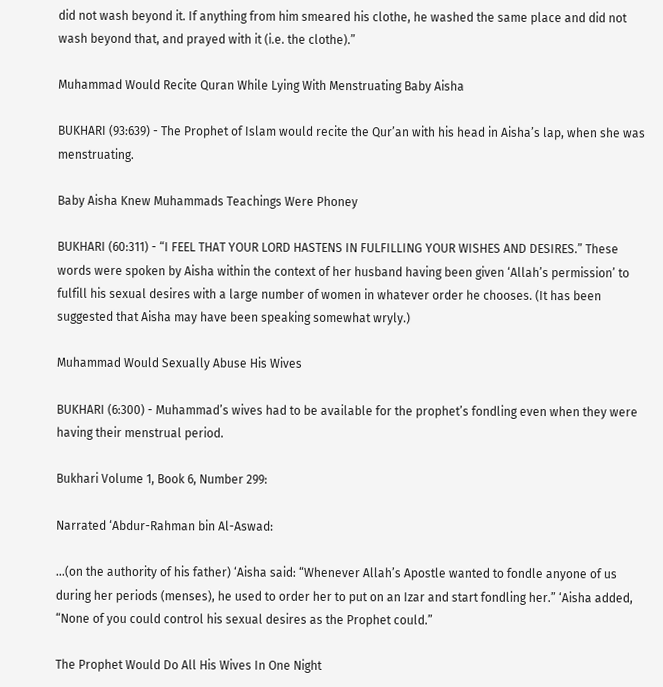did not wash beyond it. If anything from him smeared his clothe, he washed the same place and did not wash beyond that, and prayed with it (i.e. the clothe).”

Muhammad Would Recite Quran While Lying With Menstruating Baby Aisha

BUKHARI (93:639) - The Prophet of Islam would recite the Qur’an with his head in Aisha’s lap, when she was menstruating.

Baby Aisha Knew Muhammads Teachings Were Phoney

BUKHARI (60:311) - “I FEEL THAT YOUR LORD HASTENS IN FULFILLING YOUR WISHES AND DESIRES.” These words were spoken by Aisha within the context of her husband having been given ‘Allah’s permission’ to fulfill his sexual desires with a large number of women in whatever order he chooses. (It has been suggested that Aisha may have been speaking somewhat wryly.)

Muhammad Would Sexually Abuse His Wives

BUKHARI (6:300) - Muhammad’s wives had to be available for the prophet’s fondling even when they were having their menstrual period.

Bukhari Volume 1, Book 6, Number 299:

Narrated ‘Abdur-Rahman bin Al-Aswad:

...(on the authority of his father) ‘Aisha said: “Whenever Allah’s Apostle wanted to fondle anyone of us during her periods (menses), he used to order her to put on an Izar and start fondling her.” ‘Aisha added, “None of you could control his sexual desires as the Prophet could.”

The Prophet Would Do All His Wives In One Night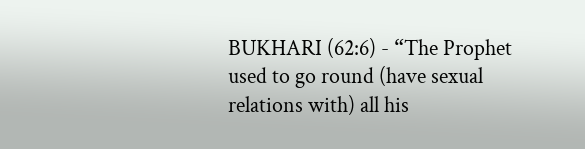BUKHARI (62:6) - “The Prophet used to go round (have sexual relations with) all his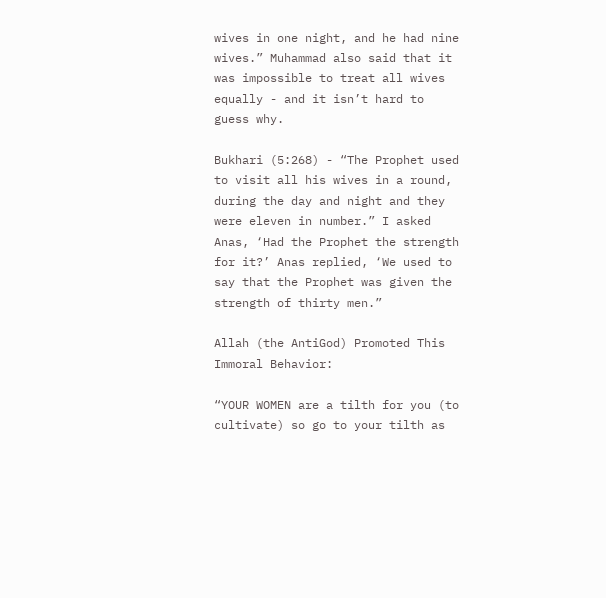wives in one night, and he had nine wives.” Muhammad also said that it was impossible to treat all wives equally - and it isn’t hard to guess why.

Bukhari (5:268) - “The Prophet used to visit all his wives in a round, during the day and night and they were eleven in number.” I asked Anas, ‘Had the Prophet the strength for it?’ Anas replied, ‘We used to say that the Prophet was given the strength of thirty men.”

Allah (the AntiGod) Promoted This Immoral Behavior:

“YOUR WOMEN are a tilth for you (to cultivate) so go to your tilth as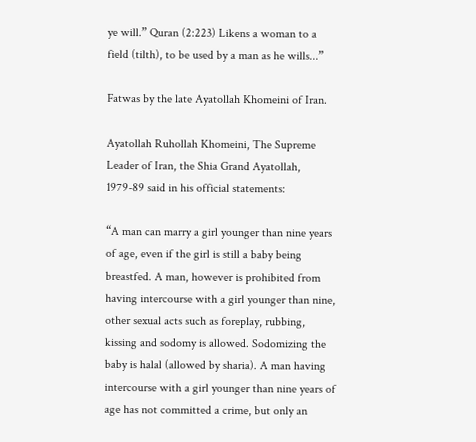ye will.” Quran (2:223) Likens a woman to a field (tilth), to be used by a man as he wills...”

Fatwas by the late Ayatollah Khomeini of Iran.

Ayatollah Ruhollah Khomeini, The Supreme Leader of Iran, the Shia Grand Ayatollah, 1979-89 said in his official statements:

“A man can marry a girl younger than nine years of age, even if the girl is still a baby being breastfed. A man, however is prohibited from having intercourse with a girl younger than nine, other sexual acts such as foreplay, rubbing, kissing and sodomy is allowed. Sodomizing the baby is halal (allowed by sharia). A man having intercourse with a girl younger than nine years of age has not committed a crime, but only an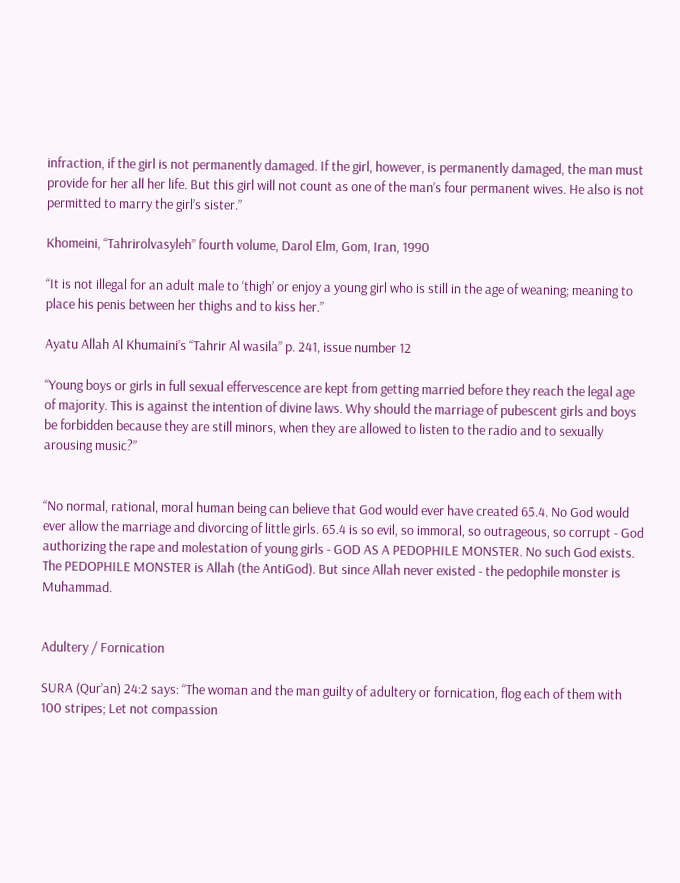infraction, if the girl is not permanently damaged. If the girl, however, is permanently damaged, the man must provide for her all her life. But this girl will not count as one of the man’s four permanent wives. He also is not permitted to marry the girl’s sister.”

Khomeini, “Tahrirolvasyleh” fourth volume, Darol Elm, Gom, Iran, 1990

“It is not illegal for an adult male to ‘thigh’ or enjoy a young girl who is still in the age of weaning; meaning to place his penis between her thighs and to kiss her.”

Ayatu Allah Al Khumaini’s “Tahrir Al wasila” p. 241, issue number 12

“Young boys or girls in full sexual effervescence are kept from getting married before they reach the legal age of majority. This is against the intention of divine laws. Why should the marriage of pubescent girls and boys be forbidden because they are still minors, when they are allowed to listen to the radio and to sexually arousing music?”


“No normal, rational, moral human being can believe that God would ever have created 65.4. No God would ever allow the marriage and divorcing of little girls. 65.4 is so evil, so immoral, so outrageous, so corrupt - God authorizing the rape and molestation of young girls - GOD AS A PEDOPHILE MONSTER. No such God exists. The PEDOPHILE MONSTER is Allah (the AntiGod). But since Allah never existed - the pedophile monster is Muhammad.


Adultery / Fornication

SURA (Qur’an) 24:2 says: “The woman and the man guilty of adultery or fornication, flog each of them with 100 stripes; Let not compassion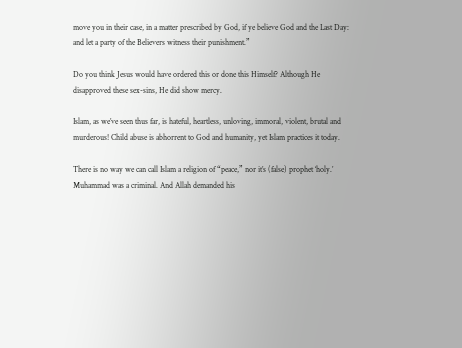move you in their case, in a matter prescribed by God, if ye believe God and the Last Day: and let a party of the Believers witness their punishment.”

Do you think Jesus would have ordered this or done this Himself? Although He disapproved these sex-sins, He did show mercy.

Islam, as we’ve seen thus far, is hateful, heartless, unloving, immoral, violent, brutal and murderous! Child abuse is abhorrent to God and humanity, yet Islam practices it today.

There is no way we can call Islam a religion of “peace,” nor it’s (false) prophet ‘holy.’ Muhammad was a criminal. And Allah demanded his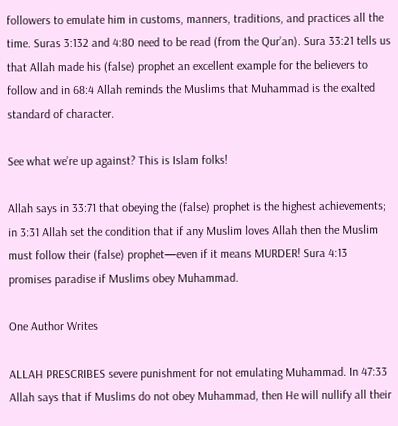followers to emulate him in customs, manners, traditions, and practices all the time. Suras 3:132 and 4:80 need to be read (from the Qur’an). Sura 33:21 tells us that Allah made his (false) prophet an excellent example for the believers to follow and in 68:4 Allah reminds the Muslims that Muhammad is the exalted standard of character.

See what we’re up against? This is Islam folks!

Allah says in 33:71 that obeying the (false) prophet is the highest achievements; in 3:31 Allah set the condition that if any Muslim loves Allah then the Muslim must follow their (false) prophet—even if it means MURDER! Sura 4:13 promises paradise if Muslims obey Muhammad.

One Author Writes

ALLAH PRESCRIBES severe punishment for not emulating Muhammad. In 47:33 Allah says that if Muslims do not obey Muhammad, then He will nullify all their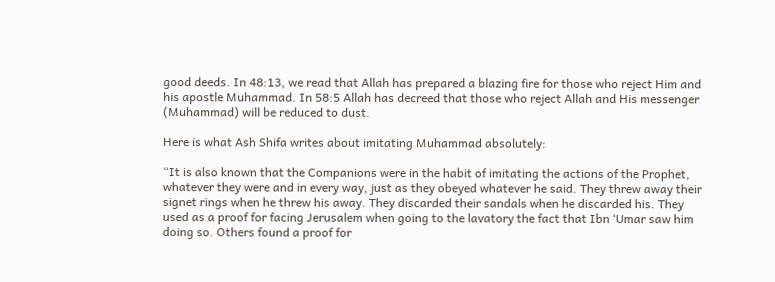good deeds. In 48:13, we read that Allah has prepared a blazing fire for those who reject Him and his apostle Muhammad. In 58:5 Allah has decreed that those who reject Allah and His messenger (Muhammad) will be reduced to dust.

Here is what Ash Shifa writes about imitating Muhammad absolutely:

“It is also known that the Companions were in the habit of imitating the actions of the Prophet, whatever they were and in every way, just as they obeyed whatever he said. They threw away their signet rings when he threw his away. They discarded their sandals when he discarded his. They used as a proof for facing Jerusalem when going to the lavatory the fact that Ibn ‘Umar saw him doing so. Others found a proof for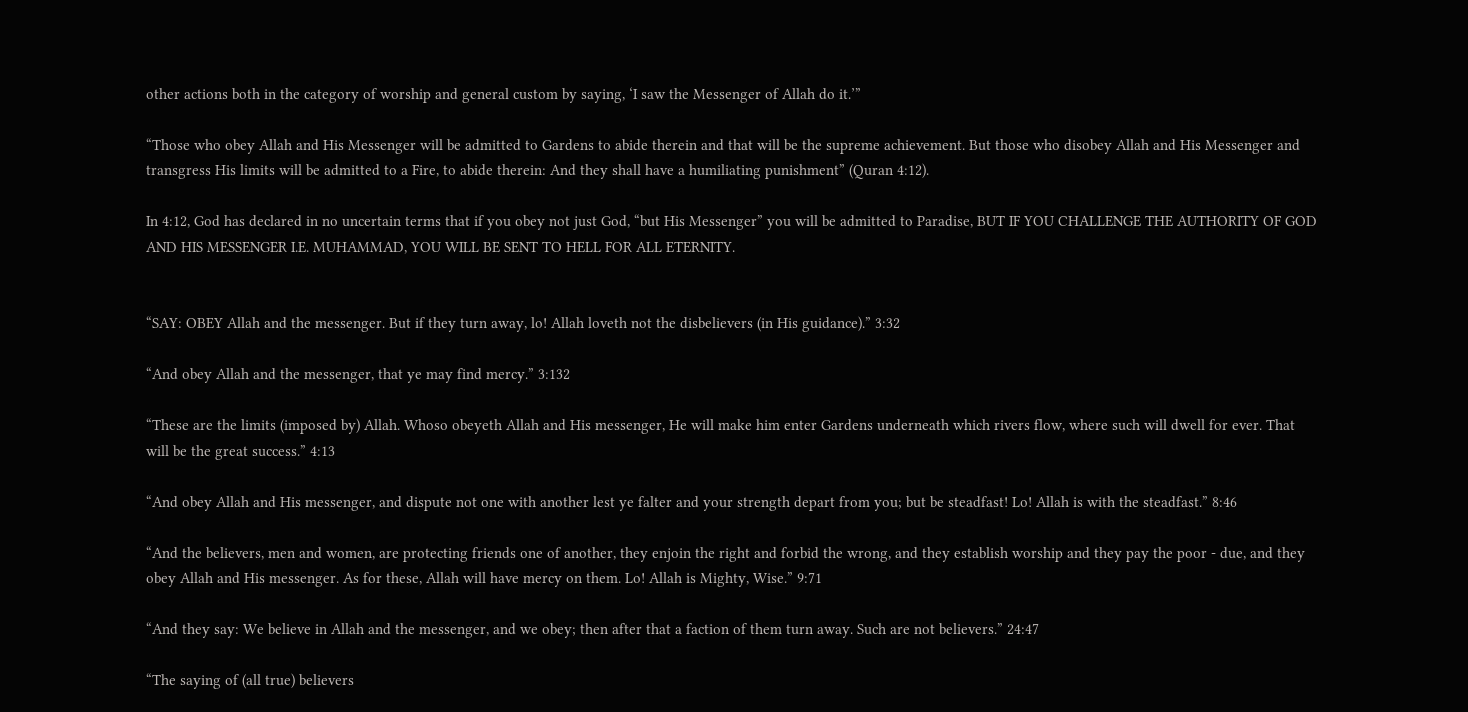other actions both in the category of worship and general custom by saying, ‘I saw the Messenger of Allah do it.’”

“Those who obey Allah and His Messenger will be admitted to Gardens to abide therein and that will be the supreme achievement. But those who disobey Allah and His Messenger and transgress His limits will be admitted to a Fire, to abide therein: And they shall have a humiliating punishment” (Quran 4:12).

In 4:12, God has declared in no uncertain terms that if you obey not just God, “but His Messenger” you will be admitted to Paradise, BUT IF YOU CHALLENGE THE AUTHORITY OF GOD AND HIS MESSENGER I.E. MUHAMMAD, YOU WILL BE SENT TO HELL FOR ALL ETERNITY.


“SAY: OBEY Allah and the messenger. But if they turn away, lo! Allah loveth not the disbelievers (in His guidance).” 3:32

“And obey Allah and the messenger, that ye may find mercy.” 3:132

“These are the limits (imposed by) Allah. Whoso obeyeth Allah and His messenger, He will make him enter Gardens underneath which rivers flow, where such will dwell for ever. That will be the great success.” 4:13

“And obey Allah and His messenger, and dispute not one with another lest ye falter and your strength depart from you; but be steadfast! Lo! Allah is with the steadfast.” 8:46

“And the believers, men and women, are protecting friends one of another, they enjoin the right and forbid the wrong, and they establish worship and they pay the poor - due, and they obey Allah and His messenger. As for these, Allah will have mercy on them. Lo! Allah is Mighty, Wise.” 9:71

“And they say: We believe in Allah and the messenger, and we obey; then after that a faction of them turn away. Such are not believers.” 24:47

“The saying of (all true) believers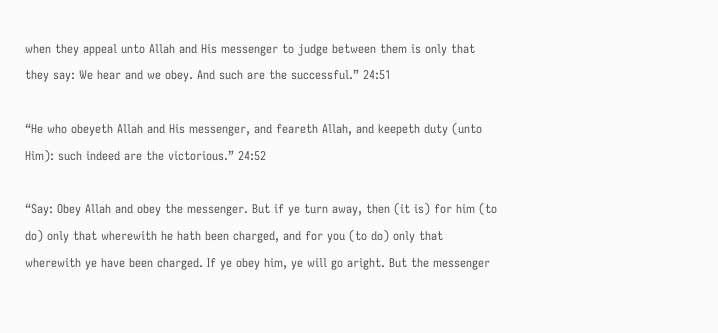when they appeal unto Allah and His messenger to judge between them is only that they say: We hear and we obey. And such are the successful.” 24:51

“He who obeyeth Allah and His messenger, and feareth Allah, and keepeth duty (unto Him): such indeed are the victorious.” 24:52

“Say: Obey Allah and obey the messenger. But if ye turn away, then (it is) for him (to do) only that wherewith he hath been charged, and for you (to do) only that wherewith ye have been charged. If ye obey him, ye will go aright. But the messenger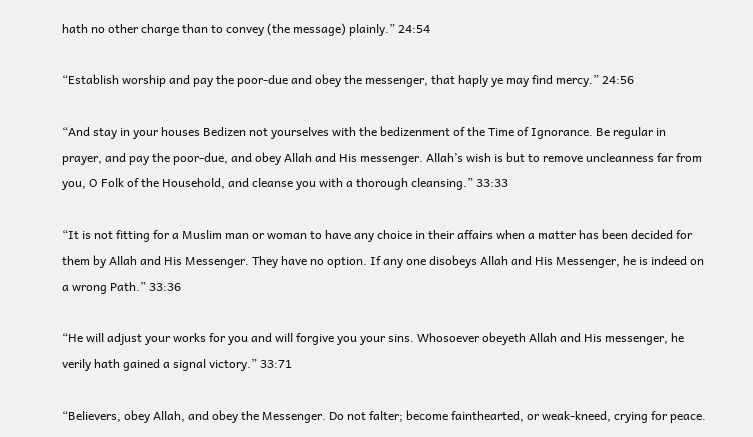hath no other charge than to convey (the message) plainly.” 24:54

“Establish worship and pay the poor-due and obey the messenger, that haply ye may find mercy.” 24:56

“And stay in your houses Bedizen not yourselves with the bedizenment of the Time of Ignorance. Be regular in prayer, and pay the poor-due, and obey Allah and His messenger. Allah’s wish is but to remove uncleanness far from you, O Folk of the Household, and cleanse you with a thorough cleansing.” 33:33

“It is not fitting for a Muslim man or woman to have any choice in their affairs when a matter has been decided for them by Allah and His Messenger. They have no option. If any one disobeys Allah and His Messenger, he is indeed on a wrong Path.” 33:36

“He will adjust your works for you and will forgive you your sins. Whosoever obeyeth Allah and His messenger, he verily hath gained a signal victory.” 33:71

“Believers, obey Allah, and obey the Messenger. Do not falter; become fainthearted, or weak-kneed, crying for peace.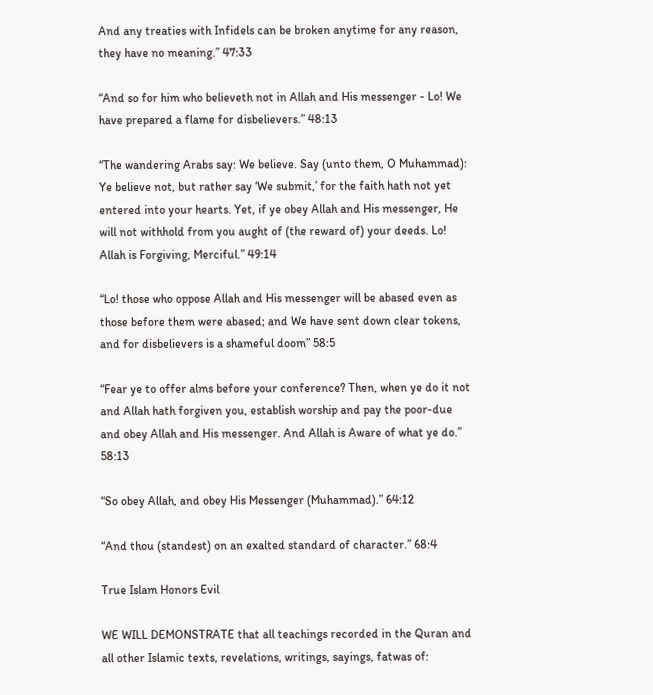And any treaties with Infidels can be broken anytime for any reason, they have no meaning.” 47:33

“And so for him who believeth not in Allah and His messenger - Lo! We have prepared a flame for disbelievers.” 48:13

“The wandering Arabs say: We believe. Say (unto them, O Muhammad): Ye believe not, but rather say ‘We submit,’ for the faith hath not yet entered into your hearts. Yet, if ye obey Allah and His messenger, He will not withhold from you aught of (the reward of) your deeds. Lo! Allah is Forgiving, Merciful.” 49:14

“Lo! those who oppose Allah and His messenger will be abased even as those before them were abased; and We have sent down clear tokens, and for disbelievers is a shameful doom” 58:5

“Fear ye to offer alms before your conference? Then, when ye do it not and Allah hath forgiven you, establish worship and pay the poor-due and obey Allah and His messenger. And Allah is Aware of what ye do.” 58:13

“So obey Allah, and obey His Messenger (Muhammad).” 64:12

“And thou (standest) on an exalted standard of character.” 68:4

True Islam Honors Evil

WE WILL DEMONSTRATE that all teachings recorded in the Quran and all other Islamic texts, revelations, writings, sayings, fatwas of: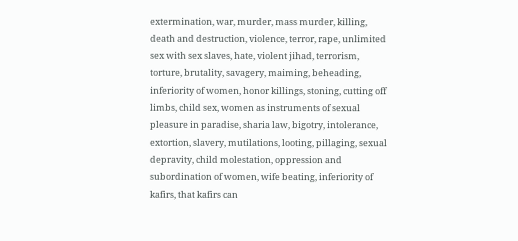extermination, war, murder, mass murder, killing, death and destruction, violence, terror, rape, unlimited sex with sex slaves, hate, violent jihad, terrorism, torture, brutality, savagery, maiming, beheading, inferiority of women, honor killings, stoning, cutting off limbs, child sex, women as instruments of sexual pleasure in paradise, sharia law, bigotry, intolerance, extortion, slavery, mutilations, looting, pillaging, sexual depravity, child molestation, oppression and subordination of women, wife beating, inferiority of kafirs, that kafirs can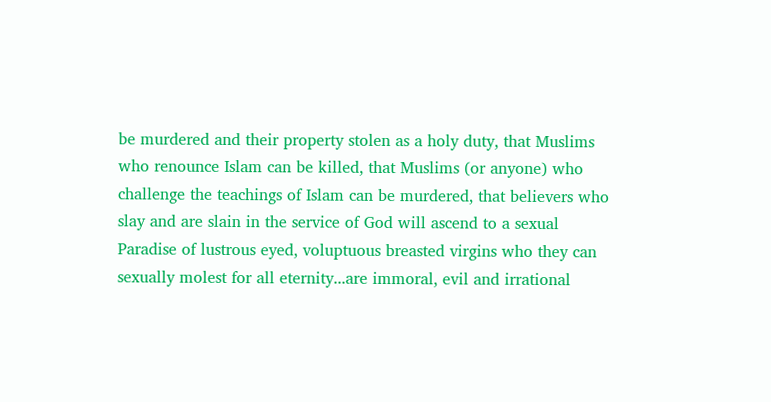be murdered and their property stolen as a holy duty, that Muslims who renounce Islam can be killed, that Muslims (or anyone) who challenge the teachings of Islam can be murdered, that believers who slay and are slain in the service of God will ascend to a sexual Paradise of lustrous eyed, voluptuous breasted virgins who they can sexually molest for all eternity...are immoral, evil and irrational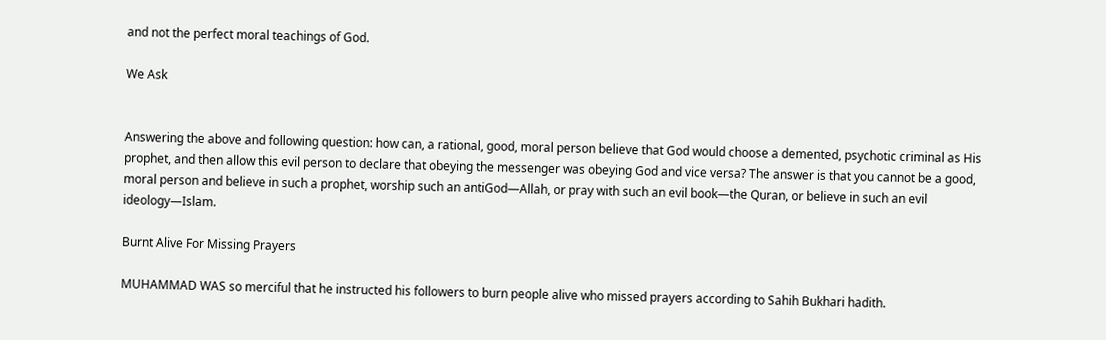and not the perfect moral teachings of God.

We Ask


Answering the above and following question: how can, a rational, good, moral person believe that God would choose a demented, psychotic criminal as His prophet, and then allow this evil person to declare that obeying the messenger was obeying God and vice versa? The answer is that you cannot be a good, moral person and believe in such a prophet, worship such an antiGod—Allah, or pray with such an evil book—the Quran, or believe in such an evil ideology—Islam.

Burnt Alive For Missing Prayers

MUHAMMAD WAS so merciful that he instructed his followers to burn people alive who missed prayers according to Sahih Bukhari hadith.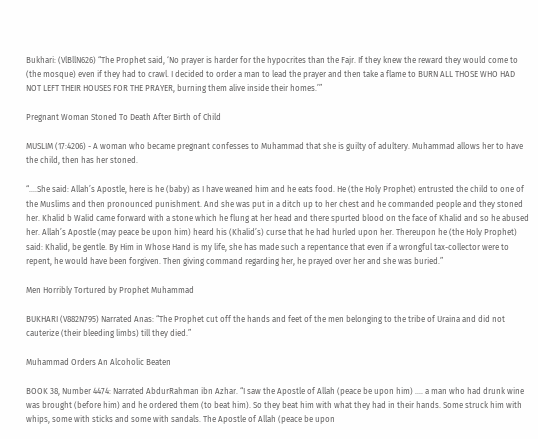Bukhari: (VlBllN626) “The Prophet said, ‘No prayer is harder for the hypocrites than the Fajr. If they knew the reward they would come to (the mosque) even if they had to crawl. I decided to order a man to lead the prayer and then take a flame to BURN ALL THOSE WHO HAD NOT LEFT THEIR HOUSES FOR THE PRAYER, burning them alive inside their homes.’”

Pregnant Woman Stoned To Death After Birth of Child

MUSLIM (17:4206) - A woman who became pregnant confesses to Muhammad that she is guilty of adultery. Muhammad allows her to have the child, then has her stoned.

“....She said: Allah’s Apostle, here is he (baby) as I have weaned him and he eats food. He (the Holy Prophet) entrusted the child to one of the Muslims and then pronounced punishment. And she was put in a ditch up to her chest and he commanded people and they stoned her. Khalid b Walid came forward with a stone which he flung at her head and there spurted blood on the face of Khalid and so he abused her. Allah’s Apostle (may peace be upon him) heard his (Khalid’s) curse that he had hurled upon her. Thereupon he (the Holy Prophet) said: Khalid, be gentle. By Him in Whose Hand is my life, she has made such a repentance that even if a wrongful tax-collector were to repent, he would have been forgiven. Then giving command regarding her, he prayed over her and she was buried.”

Men Horribly Tortured by Prophet Muhammad

BUKHARI (V882N795) Narrated Anas: “The Prophet cut off the hands and feet of the men belonging to the tribe of Uraina and did not cauterize (their bleeding limbs) till they died.”

Muhammad Orders An Alcoholic Beaten

BOOK 38, Number 4474: Narrated AbdurRahman ibn Azhar. “I saw the Apostle of Allah (peace be upon him) .... a man who had drunk wine was brought (before him) and he ordered them (to beat him). So they beat him with what they had in their hands. Some struck him with whips, some with sticks and some with sandals. The Apostle of Allah (peace be upon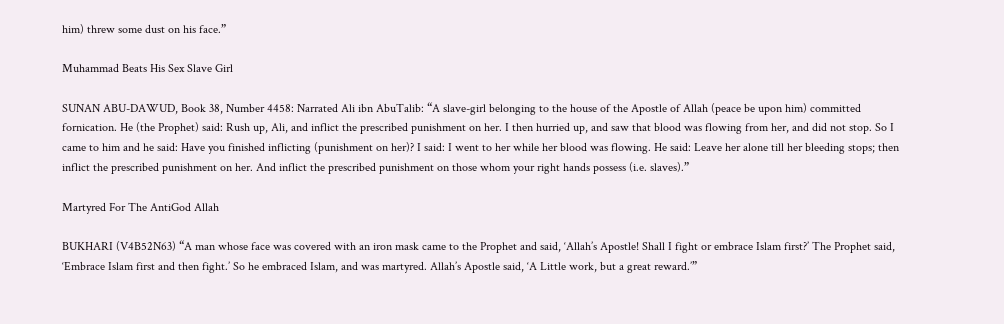him) threw some dust on his face.”

Muhammad Beats His Sex Slave Girl

SUNAN ABU-DAWUD, Book 38, Number 4458: Narrated Ali ibn AbuTalib: “A slave-girl belonging to the house of the Apostle of Allah (peace be upon him) committed fornication. He (the Prophet) said: Rush up, Ali, and inflict the prescribed punishment on her. I then hurried up, and saw that blood was flowing from her, and did not stop. So I came to him and he said: Have you finished inflicting (punishment on her)? I said: I went to her while her blood was flowing. He said: Leave her alone till her bleeding stops; then inflict the prescribed punishment on her. And inflict the prescribed punishment on those whom your right hands possess (i.e. slaves).”

Martyred For The AntiGod Allah

BUKHARI (V4B52N63) “A man whose face was covered with an iron mask came to the Prophet and said, ‘Allah’s Apostle! Shall I fight or embrace Islam first?’ The Prophet said, ‘Embrace Islam first and then fight.’ So he embraced Islam, and was martyred. Allah’s Apostle said, ‘A Little work, but a great reward.’”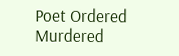Poet Ordered Murdered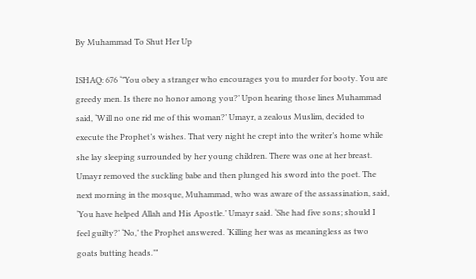By Muhammad To Shut Her Up

ISHAQ: 676 ‘”You obey a stranger who encourages you to murder for booty. You are greedy men. Is there no honor among you?’ Upon hearing those lines Muhammad said, ‘Will no one rid me of this woman?’ Umayr, a zealous Muslim, decided to execute the Prophet’s wishes. That very night he crept into the writer’s home while she lay sleeping surrounded by her young children. There was one at her breast. Umayr removed the suckling babe and then plunged his sword into the poet. The next morning in the mosque, Muhammad, who was aware of the assassination, said, ‘You have helped Allah and His Apostle.’ Umayr said. ‘She had five sons; should I feel guilty?’ ‘No,’ the Prophet answered. ‘Killing her was as meaningless as two goats butting heads.’”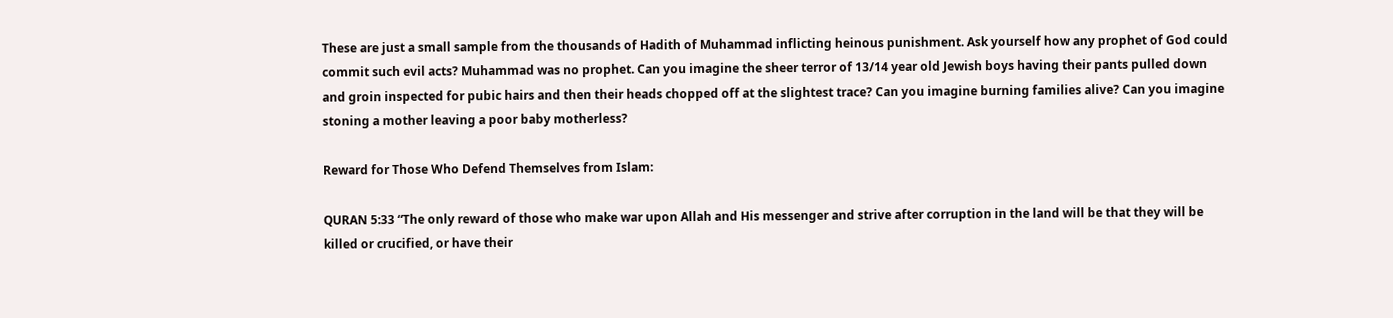These are just a small sample from the thousands of Hadith of Muhammad inflicting heinous punishment. Ask yourself how any prophet of God could commit such evil acts? Muhammad was no prophet. Can you imagine the sheer terror of 13/14 year old Jewish boys having their pants pulled down and groin inspected for pubic hairs and then their heads chopped off at the slightest trace? Can you imagine burning families alive? Can you imagine stoning a mother leaving a poor baby motherless?

Reward for Those Who Defend Themselves from Islam:

QURAN 5:33 “The only reward of those who make war upon Allah and His messenger and strive after corruption in the land will be that they will be killed or crucified, or have their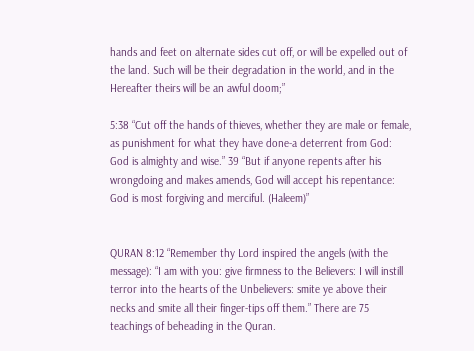hands and feet on alternate sides cut off, or will be expelled out of the land. Such will be their degradation in the world, and in the Hereafter theirs will be an awful doom;”

5:38 “Cut off the hands of thieves, whether they are male or female, as punishment for what they have done-a deterrent from God: God is almighty and wise.” 39 “But if anyone repents after his wrongdoing and makes amends, God will accept his repentance: God is most forgiving and merciful. (Haleem)”


QURAN 8:12 “Remember thy Lord inspired the angels (with the message): “I am with you: give firmness to the Believers: I will instill terror into the hearts of the Unbelievers: smite ye above their necks and smite all their finger-tips off them.” There are 75 teachings of beheading in the Quran.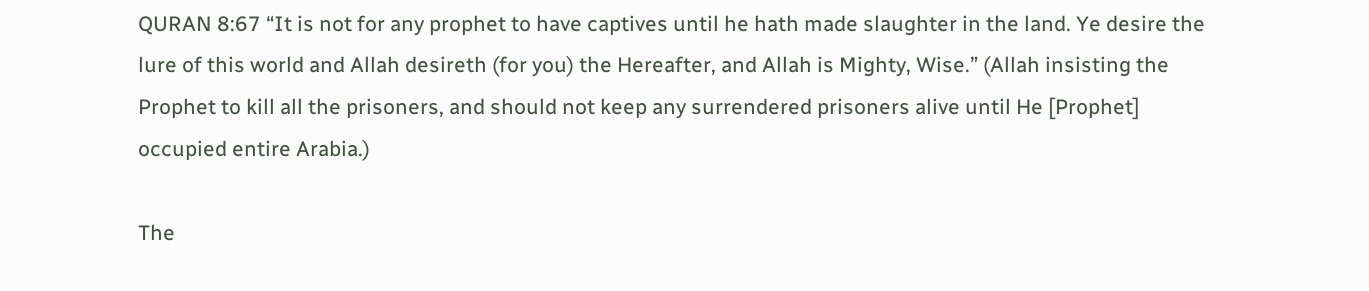QURAN 8:67 “It is not for any prophet to have captives until he hath made slaughter in the land. Ye desire the lure of this world and Allah desireth (for you) the Hereafter, and Allah is Mighty, Wise.” (Allah insisting the Prophet to kill all the prisoners, and should not keep any surrendered prisoners alive until He [Prophet] occupied entire Arabia.)

The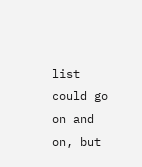list could go on and on, but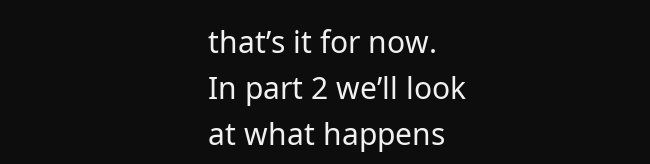that’s it for now. In part 2 we’ll look at what happens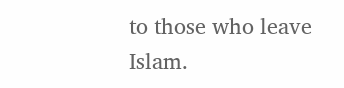to those who leave Islam.